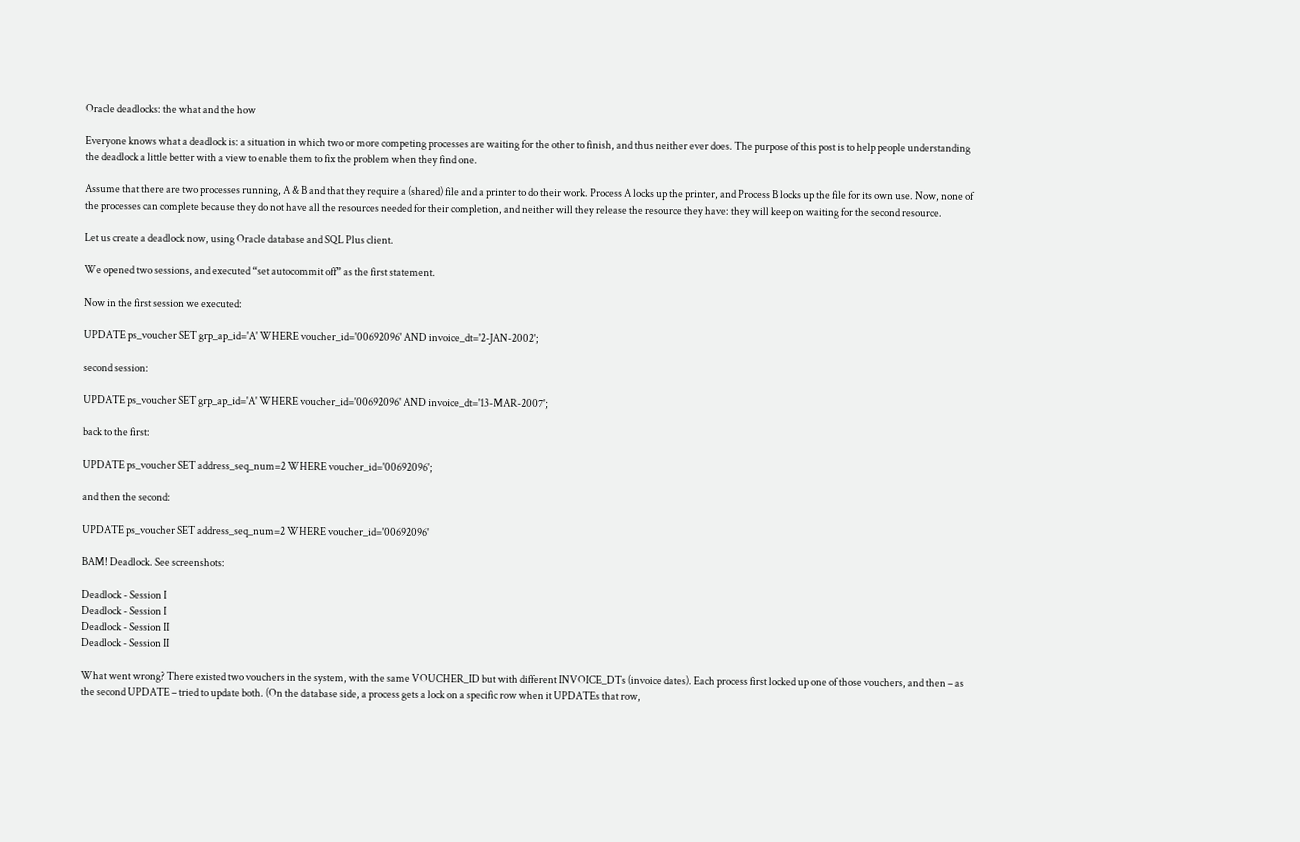Oracle deadlocks: the what and the how

Everyone knows what a deadlock is: a situation in which two or more competing processes are waiting for the other to finish, and thus neither ever does. The purpose of this post is to help people understanding the deadlock a little better with a view to enable them to fix the problem when they find one.

Assume that there are two processes running, A & B and that they require a (shared) file and a printer to do their work. Process A locks up the printer, and Process B locks up the file for its own use. Now, none of the processes can complete because they do not have all the resources needed for their completion, and neither will they release the resource they have: they will keep on waiting for the second resource.

Let us create a deadlock now, using Oracle database and SQL Plus client.

We opened two sessions, and executed “set autocommit off” as the first statement.

Now in the first session we executed:

UPDATE ps_voucher SET grp_ap_id='A' WHERE voucher_id='00692096' AND invoice_dt='2-JAN-2002';

second session:

UPDATE ps_voucher SET grp_ap_id='A' WHERE voucher_id='00692096' AND invoice_dt='13-MAR-2007';

back to the first:

UPDATE ps_voucher SET address_seq_num=2 WHERE voucher_id='00692096';

and then the second:

UPDATE ps_voucher SET address_seq_num=2 WHERE voucher_id='00692096'

BAM! Deadlock. See screenshots:

Deadlock - Session I
Deadlock - Session I
Deadlock - Session II
Deadlock - Session II

What went wrong? There existed two vouchers in the system, with the same VOUCHER_ID but with different INVOICE_DTs (invoice dates). Each process first locked up one of those vouchers, and then – as the second UPDATE – tried to update both. (On the database side, a process gets a lock on a specific row when it UPDATEs that row,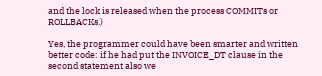and the lock is released when the process COMMITs or ROLLBACKs.)

Yes, the programmer could have been smarter and written better code: if he had put the INVOICE_DT clause in the second statement also we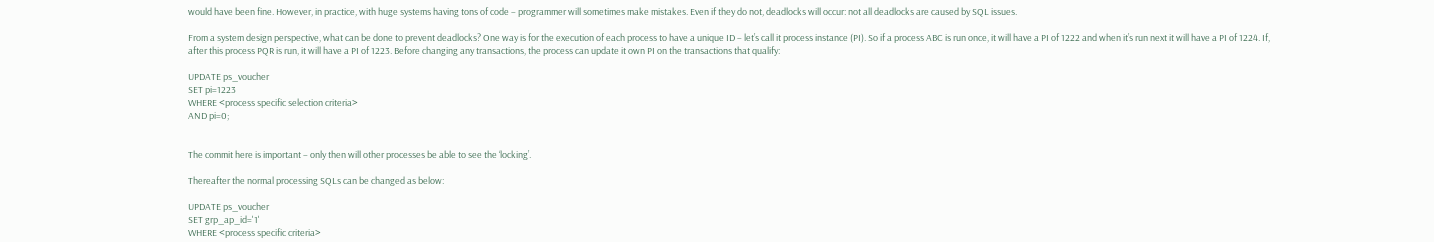would have been fine. However, in practice, with huge systems having tons of code – programmer will sometimes make mistakes. Even if they do not, deadlocks will occur: not all deadlocks are caused by SQL issues.

From a system design perspective, what can be done to prevent deadlocks? One way is for the execution of each process to have a unique ID – let’s call it process instance (PI). So if a process ABC is run once, it will have a PI of 1222 and when it’s run next it will have a PI of 1224. If, after this process PQR is run, it will have a PI of 1223. Before changing any transactions, the process can update it own PI on the transactions that qualify:

UPDATE ps_voucher
SET pi=1223
WHERE <process specific selection criteria>
AND pi=0;


The commit here is important – only then will other processes be able to see the ‘locking’.

Thereafter the normal processing SQLs can be changed as below:

UPDATE ps_voucher
SET grp_ap_id='1'
WHERE <process specific criteria>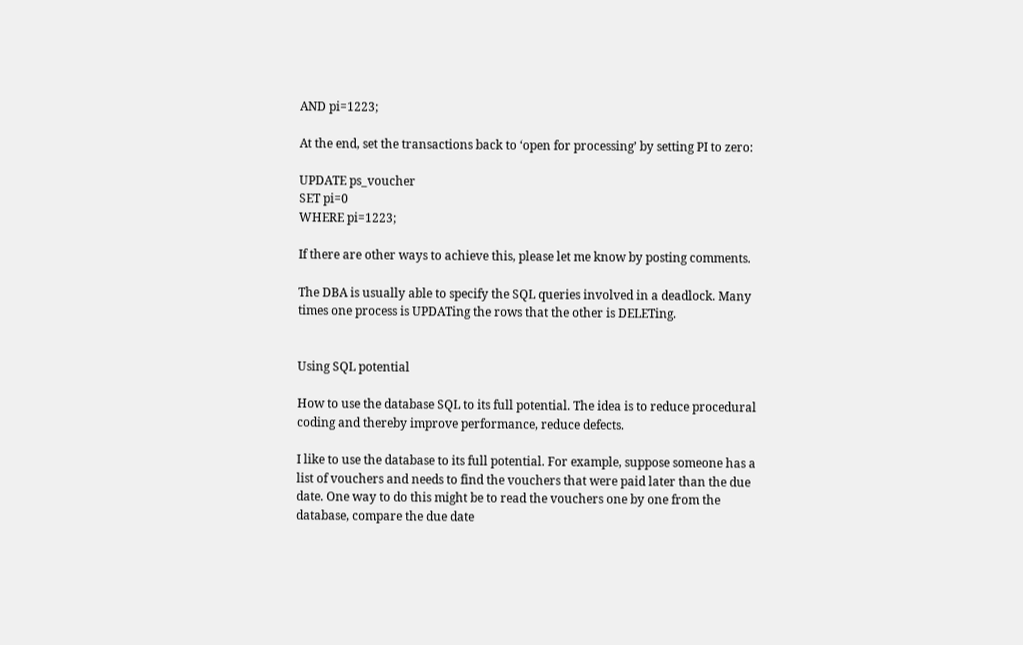AND pi=1223;

At the end, set the transactions back to ‘open for processing’ by setting PI to zero:

UPDATE ps_voucher
SET pi=0
WHERE pi=1223;

If there are other ways to achieve this, please let me know by posting comments.

The DBA is usually able to specify the SQL queries involved in a deadlock. Many times one process is UPDATing the rows that the other is DELETing.


Using SQL potential

How to use the database SQL to its full potential. The idea is to reduce procedural coding and thereby improve performance, reduce defects.

I like to use the database to its full potential. For example, suppose someone has a list of vouchers and needs to find the vouchers that were paid later than the due date. One way to do this might be to read the vouchers one by one from the database, compare the due date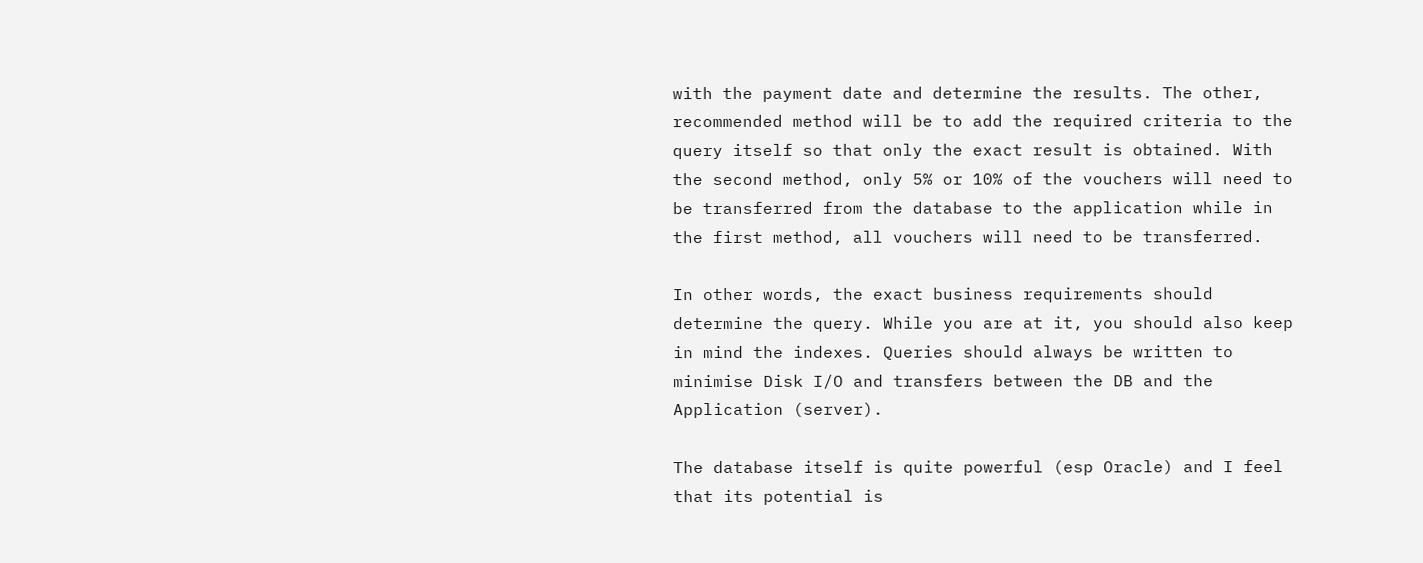with the payment date and determine the results. The other, recommended method will be to add the required criteria to the query itself so that only the exact result is obtained. With the second method, only 5% or 10% of the vouchers will need to be transferred from the database to the application while in the first method, all vouchers will need to be transferred.

In other words, the exact business requirements should determine the query. While you are at it, you should also keep in mind the indexes. Queries should always be written to minimise Disk I/O and transfers between the DB and the Application (server).

The database itself is quite powerful (esp Oracle) and I feel that its potential is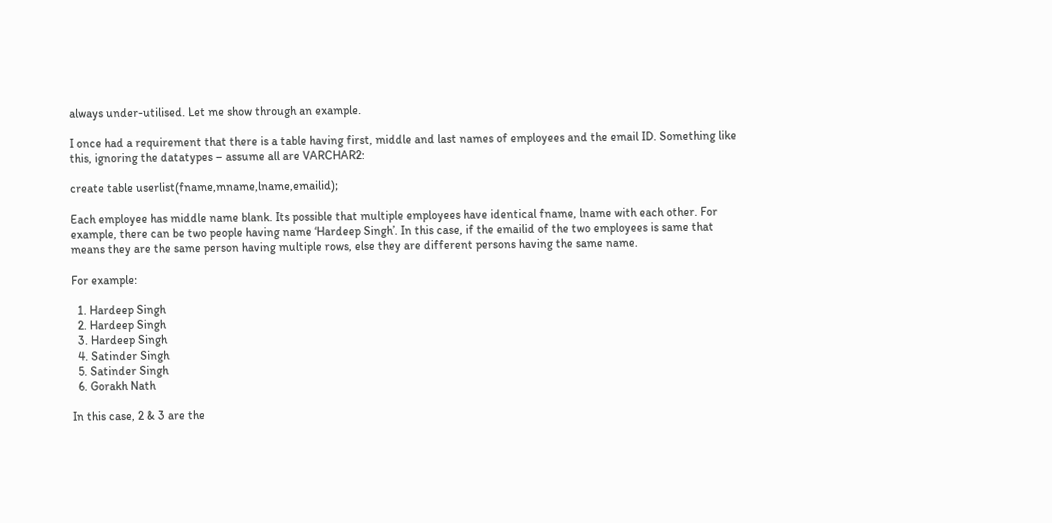always under-utilised. Let me show through an example.

I once had a requirement that there is a table having first, middle and last names of employees and the email ID. Something like this, ignoring the datatypes – assume all are VARCHAR2:

create table userlist(fname,mname,lname,emailid);

Each employee has middle name blank. Its possible that multiple employees have identical fname, lname with each other. For example, there can be two people having name ‘Hardeep Singh’. In this case, if the emailid of the two employees is same that means they are the same person having multiple rows, else they are different persons having the same name.

For example:

  1. Hardeep Singh
  2. Hardeep Singh
  3. Hardeep Singh
  4. Satinder Singh
  5. Satinder Singh
  6. Gorakh Nath

In this case, 2 & 3 are the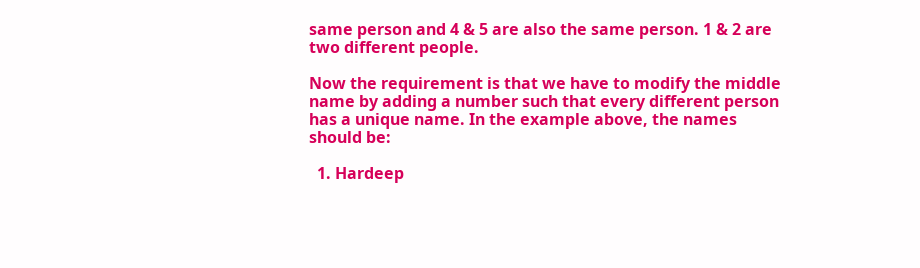same person and 4 & 5 are also the same person. 1 & 2 are two different people.

Now the requirement is that we have to modify the middle name by adding a number such that every different person has a unique name. In the example above, the names should be:

  1. Hardeep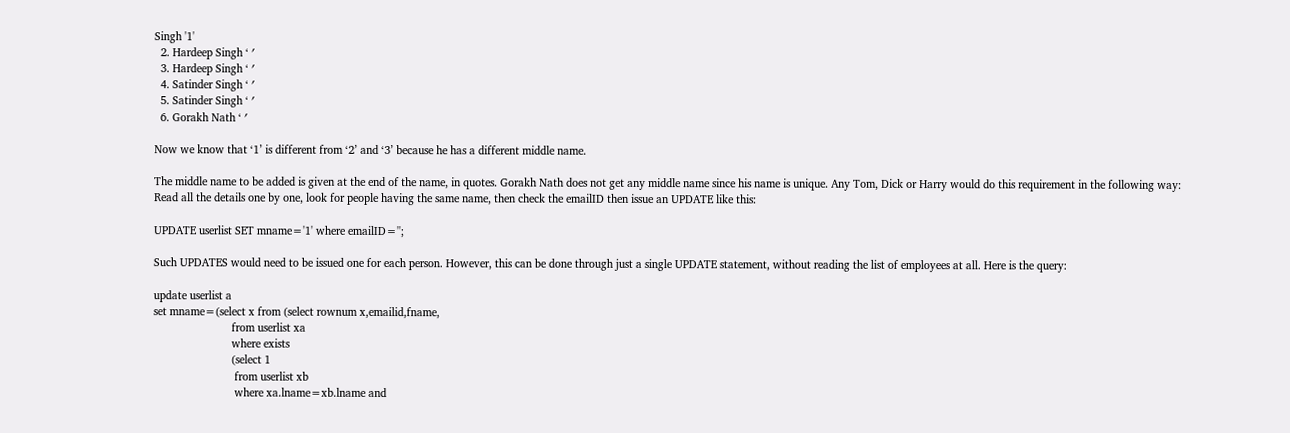Singh '1'
  2. Hardeep Singh ‘ ′
  3. Hardeep Singh ‘ ′
  4. Satinder Singh ‘ ′
  5. Satinder Singh ‘ ′
  6. Gorakh Nath ‘ ′

Now we know that ‘1’ is different from ‘2’ and ‘3’ because he has a different middle name.

The middle name to be added is given at the end of the name, in quotes. Gorakh Nath does not get any middle name since his name is unique. Any Tom, Dick or Harry would do this requirement in the following way: Read all the details one by one, look for people having the same name, then check the emailID then issue an UPDATE like this:

UPDATE userlist SET mname='1' where emailID='';

Such UPDATES would need to be issued one for each person. However, this can be done through just a single UPDATE statement, without reading the list of employees at all. Here is the query:

update userlist a
set mname=(select x from (select rownum x,emailid,fname,
                          from userlist xa
                          where exists
                          (select 1
                           from userlist xb
                           where xa.lname=xb.lname and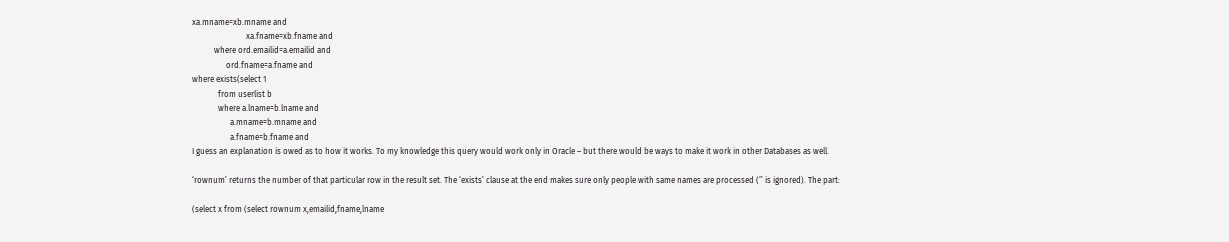xa.mname=xb.mname and
                           xa.fname=xb.fname and
           where ord.emailid=a.emailid and
                 ord.fname=a.fname and
where exists(select 1
             from userlist b
             where a.lname=b.lname and
                   a.mname=b.mname and
                   a.fname=b.fname and
I guess an explanation is owed as to how it works. To my knowledge this query would work only in Oracle – but there would be ways to make it work in other Databases as well.

‘rownum’ returns the number of that particular row in the result set. The ‘exists’ clause at the end makes sure only people with same names are processed (‘’ is ignored). The part:

(select x from (select rownum x,emailid,fname,lname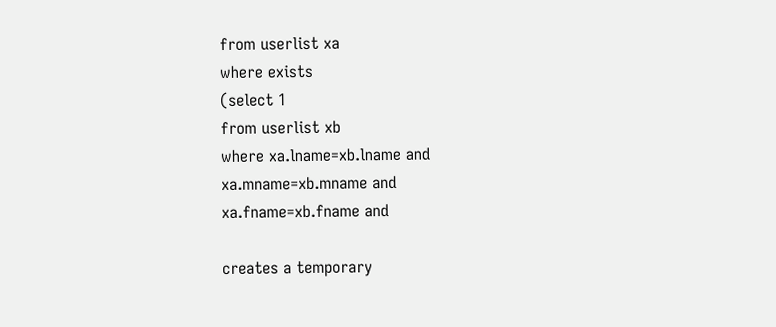from userlist xa
where exists
(select 1
from userlist xb
where xa.lname=xb.lname and
xa.mname=xb.mname and
xa.fname=xb.fname and

creates a temporary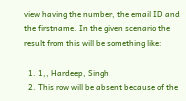view having the number, the email ID and the firstname. In the given scenario the result from this will be something like:

  1. 1,, Hardeep, Singh
  2. This row will be absent because of the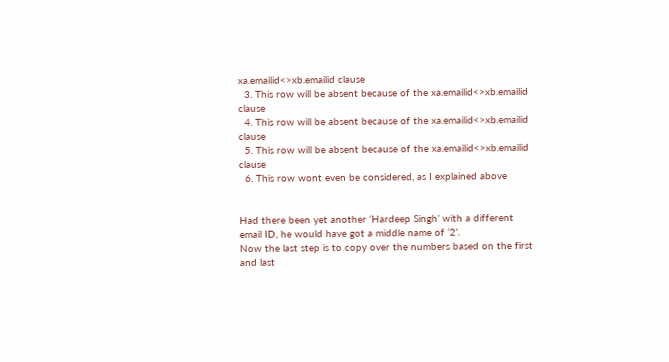xa.emailid<>xb.emailid clause
  3. This row will be absent because of the xa.emailid<>xb.emailid clause
  4. This row will be absent because of the xa.emailid<>xb.emailid clause
  5. This row will be absent because of the xa.emailid<>xb.emailid clause
  6. This row wont even be considered, as I explained above


Had there been yet another ‘Hardeep Singh’ with a different email ID, he would have got a middle name of ‘2’.
Now the last step is to copy over the numbers based on the first and last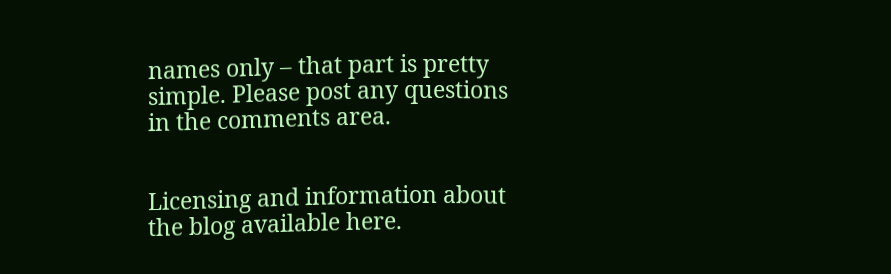names only – that part is pretty simple. Please post any questions in the comments area.


Licensing and information about the blog available here.